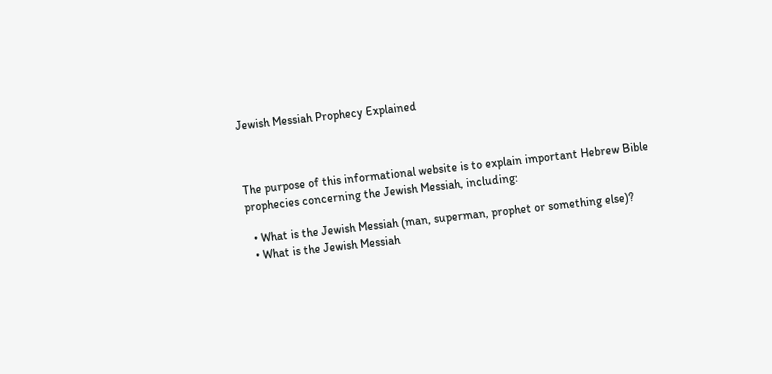Jewish Messiah Prophecy Explained



The purpose of this informational website is to explain important Hebrew Bible prophecies concerning the Jewish Messiah, including:

  • What is the Jewish Messiah (man, superman, prophet or something else)?
  • What is the Jewish Messiah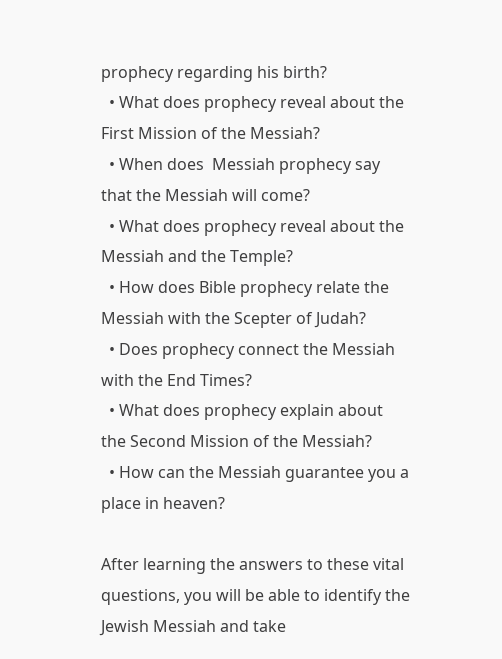prophecy regarding his birth?
  • What does prophecy reveal about the First Mission of the Messiah?
  • When does  Messiah prophecy say that the Messiah will come?
  • What does prophecy reveal about the Messiah and the Temple?
  • How does Bible prophecy relate the Messiah with the Scepter of Judah?
  • Does prophecy connect the Messiah with the End Times?
  • What does prophecy explain about the Second Mission of the Messiah?
  • How can the Messiah guarantee you a place in heaven?

After learning the answers to these vital questions, you will be able to identify the Jewish Messiah and take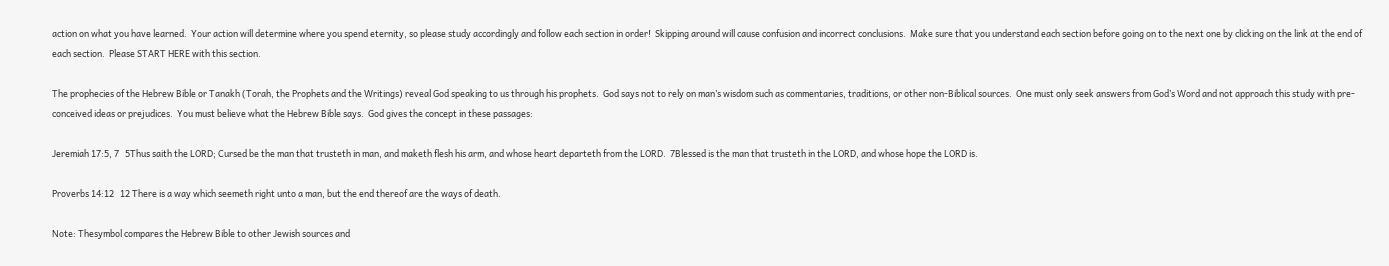action on what you have learned.  Your action will determine where you spend eternity, so please study accordingly and follow each section in order!  Skipping around will cause confusion and incorrect conclusions.  Make sure that you understand each section before going on to the next one by clicking on the link at the end of each section.  Please START HERE with this section.

The prophecies of the Hebrew Bible or Tanakh (Torah, the Prophets and the Writings) reveal God speaking to us through his prophets.  God says not to rely on man’s wisdom such as commentaries, traditions, or other non-Biblical sources.  One must only seek answers from God’s Word and not approach this study with pre-conceived ideas or prejudices.  You must believe what the Hebrew Bible says.  God gives the concept in these passages:

Jeremiah 17:5, 7   5Thus saith the LORD; Cursed be the man that trusteth in man, and maketh flesh his arm, and whose heart departeth from the LORD.  7Blessed is the man that trusteth in the LORD, and whose hope the LORD is.

Proverbs 14:12   12 There is a way which seemeth right unto a man, but the end thereof are the ways of death.

Note: Thesymbol compares the Hebrew Bible to other Jewish sources and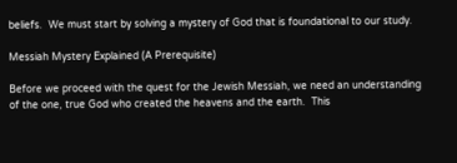beliefs.  We must start by solving a mystery of God that is foundational to our study.

Messiah Mystery Explained (A Prerequisite)

Before we proceed with the quest for the Jewish Messiah, we need an understanding of the one, true God who created the heavens and the earth.  This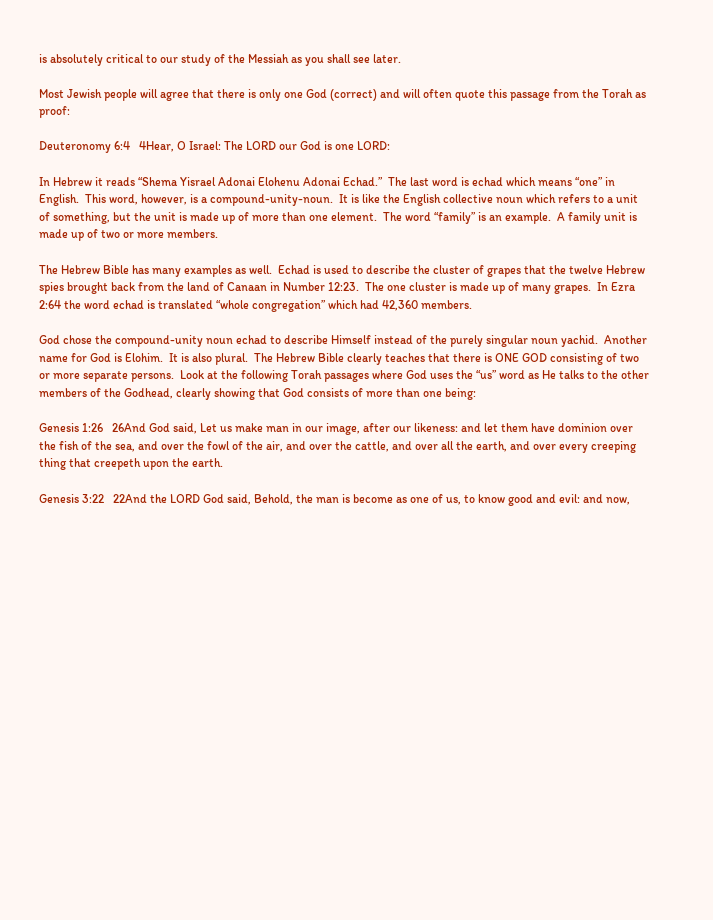is absolutely critical to our study of the Messiah as you shall see later.

Most Jewish people will agree that there is only one God (correct) and will often quote this passage from the Torah as proof:

Deuteronomy 6:4   4Hear, O Israel: The LORD our God is one LORD:

In Hebrew it reads “Shema Yisrael Adonai Elohenu Adonai Echad.”  The last word is echad which means “one” in English.  This word, however, is a compound-unity-noun.  It is like the English collective noun which refers to a unit of something, but the unit is made up of more than one element.  The word “family” is an example.  A family unit is made up of two or more members.

The Hebrew Bible has many examples as well.  Echad is used to describe the cluster of grapes that the twelve Hebrew spies brought back from the land of Canaan in Number 12:23.  The one cluster is made up of many grapes.  In Ezra 2:64 the word echad is translated “whole congregation” which had 42,360 members.

God chose the compound-unity noun echad to describe Himself instead of the purely singular noun yachid.  Another name for God is Elohim.  It is also plural.  The Hebrew Bible clearly teaches that there is ONE GOD consisting of two or more separate persons.  Look at the following Torah passages where God uses the “us” word as He talks to the other members of the Godhead, clearly showing that God consists of more than one being:

Genesis 1:26   26And God said, Let us make man in our image, after our likeness: and let them have dominion over the fish of the sea, and over the fowl of the air, and over the cattle, and over all the earth, and over every creeping thing that creepeth upon the earth.

Genesis 3:22   22And the LORD God said, Behold, the man is become as one of us, to know good and evil: and now,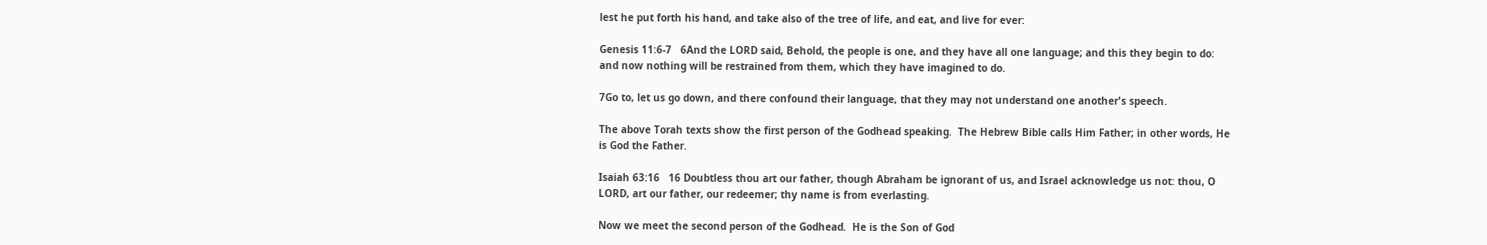lest he put forth his hand, and take also of the tree of life, and eat, and live for ever:

Genesis 11:6-7   6And the LORD said, Behold, the people is one, and they have all one language; and this they begin to do: and now nothing will be restrained from them, which they have imagined to do.

7Go to, let us go down, and there confound their language, that they may not understand one another's speech.

The above Torah texts show the first person of the Godhead speaking.  The Hebrew Bible calls Him Father; in other words, He is God the Father.

Isaiah 63:16   16 Doubtless thou art our father, though Abraham be ignorant of us, and Israel acknowledge us not: thou, O LORD, art our father, our redeemer; thy name is from everlasting.

Now we meet the second person of the Godhead.  He is the Son of God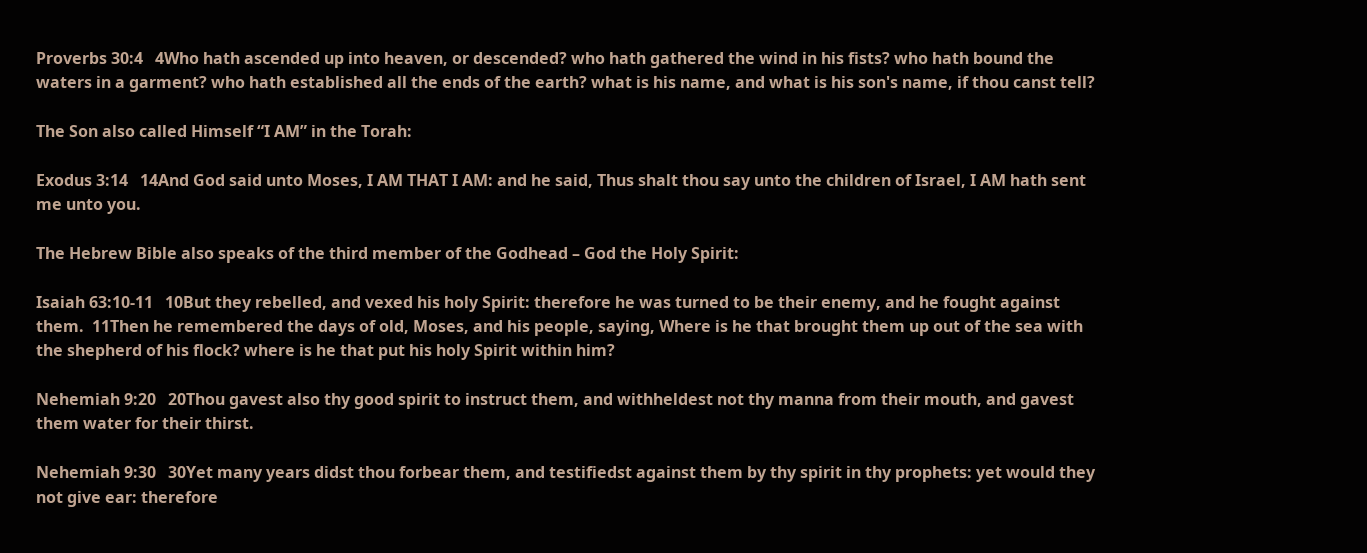Proverbs 30:4   4Who hath ascended up into heaven, or descended? who hath gathered the wind in his fists? who hath bound the waters in a garment? who hath established all the ends of the earth? what is his name, and what is his son's name, if thou canst tell?

The Son also called Himself “I AM” in the Torah:

Exodus 3:14   14And God said unto Moses, I AM THAT I AM: and he said, Thus shalt thou say unto the children of Israel, I AM hath sent me unto you.

The Hebrew Bible also speaks of the third member of the Godhead – God the Holy Spirit:

Isaiah 63:10-11   10But they rebelled, and vexed his holy Spirit: therefore he was turned to be their enemy, and he fought against them.  11Then he remembered the days of old, Moses, and his people, saying, Where is he that brought them up out of the sea with the shepherd of his flock? where is he that put his holy Spirit within him?

Nehemiah 9:20   20Thou gavest also thy good spirit to instruct them, and withheldest not thy manna from their mouth, and gavest them water for their thirst.

Nehemiah 9:30   30Yet many years didst thou forbear them, and testifiedst against them by thy spirit in thy prophets: yet would they not give ear: therefore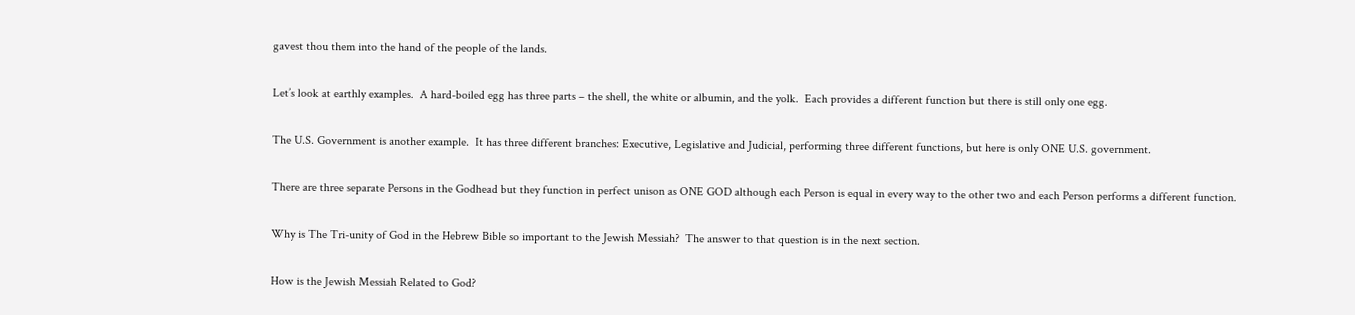gavest thou them into the hand of the people of the lands.

Let’s look at earthly examples.  A hard-boiled egg has three parts – the shell, the white or albumin, and the yolk.  Each provides a different function but there is still only one egg.

The U.S. Government is another example.  It has three different branches: Executive, Legislative and Judicial, performing three different functions, but here is only ONE U.S. government.

There are three separate Persons in the Godhead but they function in perfect unison as ONE GOD although each Person is equal in every way to the other two and each Person performs a different function.

Why is The Tri-unity of God in the Hebrew Bible so important to the Jewish Messiah?  The answer to that question is in the next section.

How is the Jewish Messiah Related to God?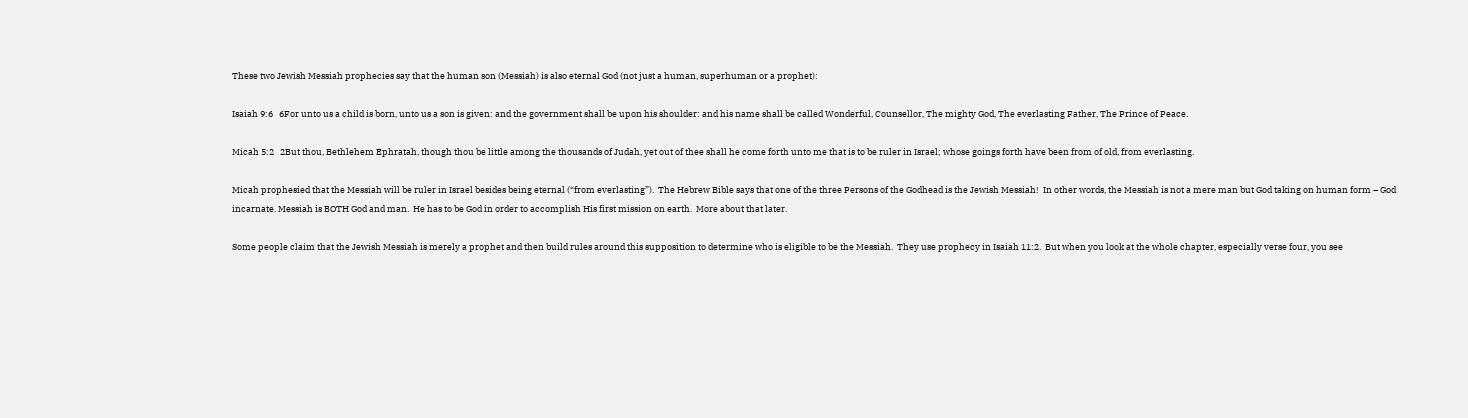These two Jewish Messiah prophecies say that the human son (Messiah) is also eternal God (not just a human, superhuman or a prophet):

Isaiah 9:6   6For unto us a child is born, unto us a son is given: and the government shall be upon his shoulder: and his name shall be called Wonderful, Counsellor, The mighty God, The everlasting Father, The Prince of Peace.

Micah 5:2   2But thou, Bethlehem Ephratah, though thou be little among the thousands of Judah, yet out of thee shall he come forth unto me that is to be ruler in Israel; whose goings forth have been from of old, from everlasting.

Micah prophesied that the Messiah will be ruler in Israel besides being eternal (“from everlasting”).  The Hebrew Bible says that one of the three Persons of the Godhead is the Jewish Messiah!  In other words, the Messiah is not a mere man but God taking on human form – God incarnate. Messiah is BOTH God and man.  He has to be God in order to accomplish His first mission on earth.  More about that later.

Some people claim that the Jewish Messiah is merely a prophet and then build rules around this supposition to determine who is eligible to be the Messiah.  They use prophecy in Isaiah 11:2.  But when you look at the whole chapter, especially verse four, you see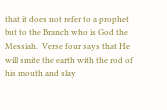that it does not refer to a prophet but to the Branch who is God the Messiah.  Verse four says that He will smite the earth with the rod of his mouth and slay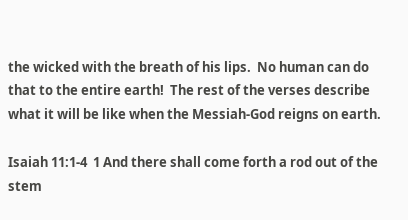the wicked with the breath of his lips.  No human can do that to the entire earth!  The rest of the verses describe what it will be like when the Messiah-God reigns on earth.

Isaiah 11:1-4  1 And there shall come forth a rod out of the stem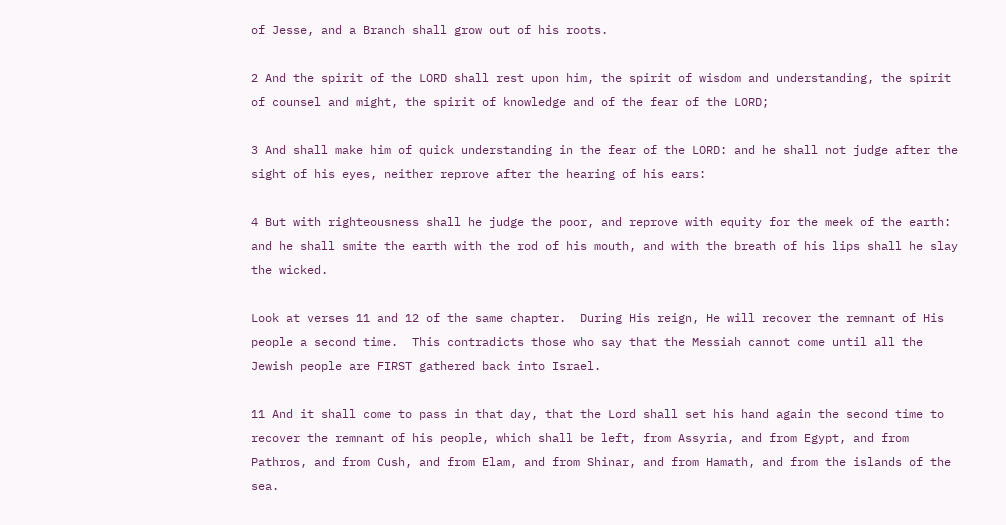of Jesse, and a Branch shall grow out of his roots.

2 And the spirit of the LORD shall rest upon him, the spirit of wisdom and understanding, the spirit of counsel and might, the spirit of knowledge and of the fear of the LORD;

3 And shall make him of quick understanding in the fear of the LORD: and he shall not judge after the sight of his eyes, neither reprove after the hearing of his ears:

4 But with righteousness shall he judge the poor, and reprove with equity for the meek of the earth: and he shall smite the earth with the rod of his mouth, and with the breath of his lips shall he slay the wicked.

Look at verses 11 and 12 of the same chapter.  During His reign, He will recover the remnant of His people a second time.  This contradicts those who say that the Messiah cannot come until all the Jewish people are FIRST gathered back into Israel.

11 And it shall come to pass in that day, that the Lord shall set his hand again the second time to recover the remnant of his people, which shall be left, from Assyria, and from Egypt, and from Pathros, and from Cush, and from Elam, and from Shinar, and from Hamath, and from the islands of the sea.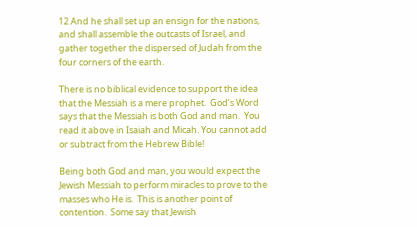12 And he shall set up an ensign for the nations, and shall assemble the outcasts of Israel, and gather together the dispersed of Judah from the four corners of the earth.

There is no biblical evidence to support the idea that the Messiah is a mere prophet.  God’s Word says that the Messiah is both God and man.  You read it above in Isaiah and Micah. You cannot add or subtract from the Hebrew Bible!

Being both God and man, you would expect the Jewish Messiah to perform miracles to prove to the masses who He is.  This is another point of contention.  Some say that Jewish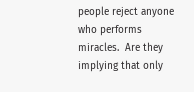people reject anyone who performs miracles.  Are they implying that only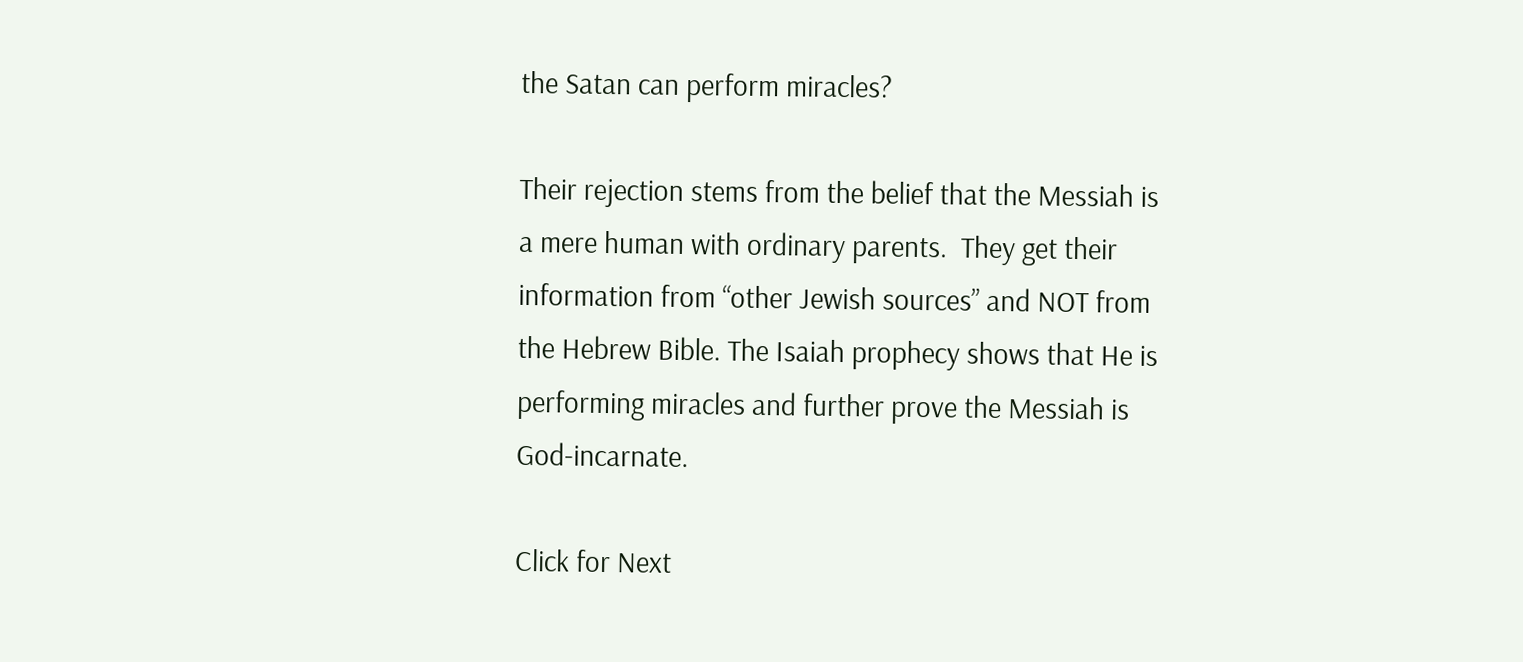the Satan can perform miracles?

Their rejection stems from the belief that the Messiah is a mere human with ordinary parents.  They get their information from “other Jewish sources” and NOT from the Hebrew Bible. The Isaiah prophecy shows that He is performing miracles and further prove the Messiah is God-incarnate.

Click for Next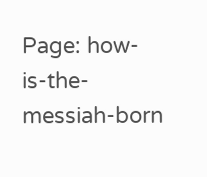Page: how-is-the-messiah-born